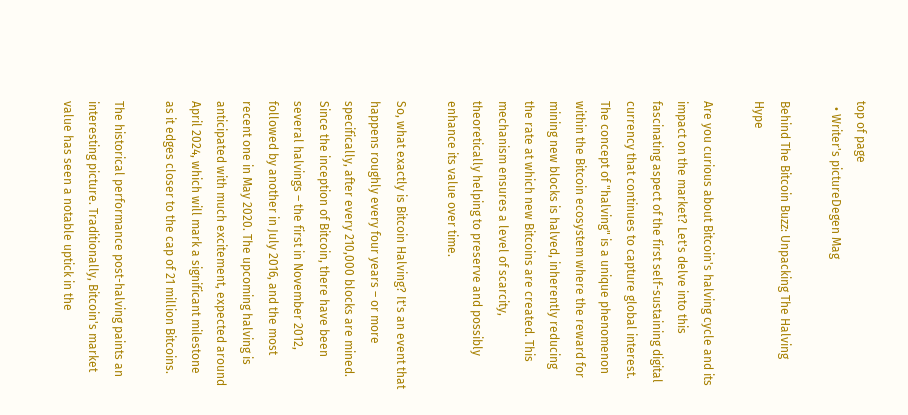top of page
  • Writer's pictureDegen Mag

Behind The Bitcoin Buzz: Unpacking The Halving Hype

Are you curious about Bitcoin's halving cycle and its impact on the market? Let's delve into this fascinating aspect of the first self-sustaining digital currency that continues to capture global interest. The concept of "halving" is a unique phenomenon within the Bitcoin ecosystem where the reward for mining new blocks is halved, inherently reducing the rate at which new Bitcoins are created. This mechanism ensures a level of scarcity, theoretically helping to preserve and possibly enhance its value over time.

So, what exactly is Bitcoin Halving? It's an event that happens roughly every four years – or more specifically, after every 210,000 blocks are mined. Since the inception of Bitcoin, there have been several halvings – the first in November 2012, followed by another in July 2016, and the most recent one in May 2020. The upcoming halving is anticipated with much excitement, expected around April 2024, which will mark a significant milestone as it edges closer to the cap of 21 million Bitcoins.

The historical performance post-halving paints an interesting picture. Traditionally, Bitcoin's market value has seen a notable uptick in the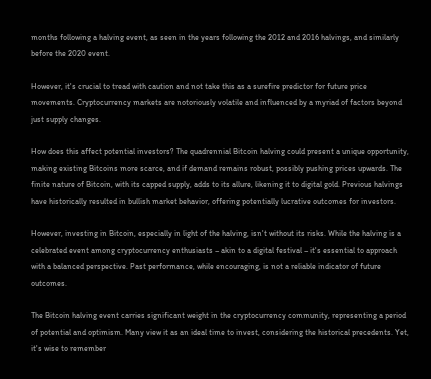months following a halving event, as seen in the years following the 2012 and 2016 halvings, and similarly before the 2020 event.

However, it's crucial to tread with caution and not take this as a surefire predictor for future price movements. Cryptocurrency markets are notoriously volatile and influenced by a myriad of factors beyond just supply changes.

How does this affect potential investors? The quadrennial Bitcoin halving could present a unique opportunity, making existing Bitcoins more scarce, and if demand remains robust, possibly pushing prices upwards. The finite nature of Bitcoin, with its capped supply, adds to its allure, likening it to digital gold. Previous halvings have historically resulted in bullish market behavior, offering potentially lucrative outcomes for investors.

However, investing in Bitcoin, especially in light of the halving, isn't without its risks. While the halving is a celebrated event among cryptocurrency enthusiasts – akin to a digital festival – it's essential to approach with a balanced perspective. Past performance, while encouraging, is not a reliable indicator of future outcomes.

The Bitcoin halving event carries significant weight in the cryptocurrency community, representing a period of potential and optimism. Many view it as an ideal time to invest, considering the historical precedents. Yet, it's wise to remember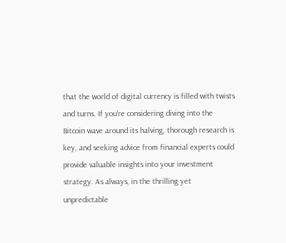that the world of digital currency is filled with twists and turns. If you're considering diving into the Bitcoin wave around its halving, thorough research is key, and seeking advice from financial experts could provide valuable insights into your investment strategy. As always, in the thrilling yet unpredictable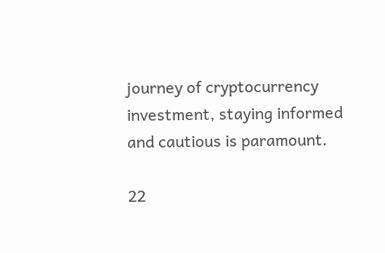journey of cryptocurrency investment, staying informed and cautious is paramount.

22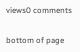views0 comments


bottom of page